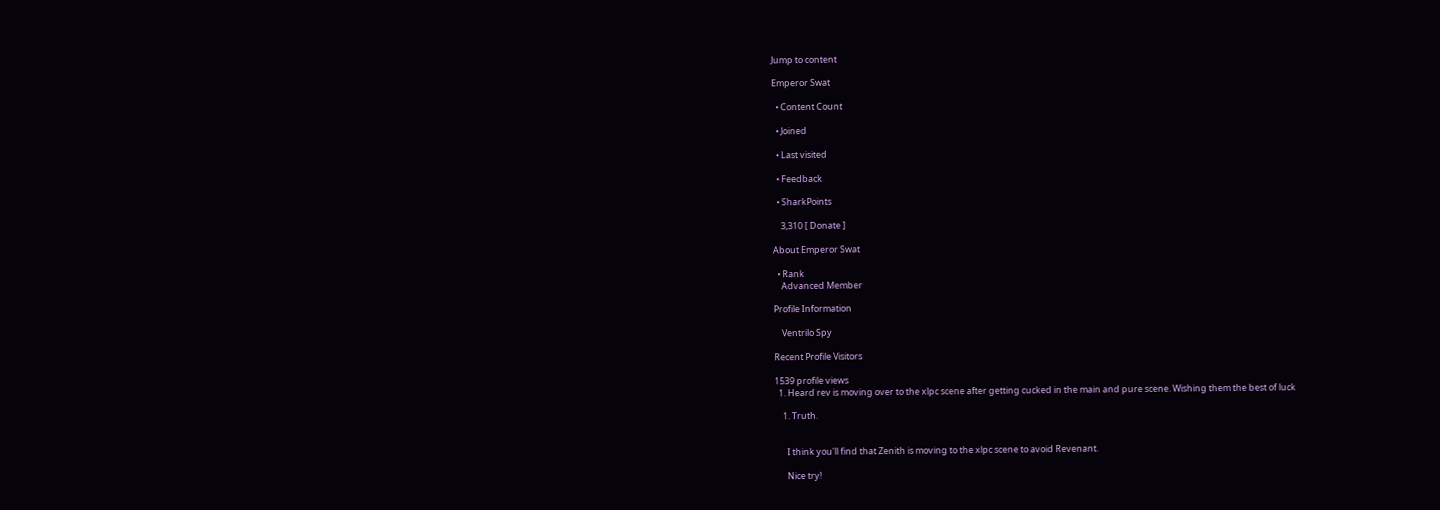Jump to content

Emperor Swat

  • Content Count

  • Joined

  • Last visited

  • Feedback

  • SharkPoints

    3,310 [ Donate ]

About Emperor Swat

  • Rank
    Advanced Member

Profile Information

    Ventrilo Spy

Recent Profile Visitors

1539 profile views
  1. Heard rev is moving over to the xlpc scene after getting cucked in the main and pure scene. Wishing them the best of luck

    1. Truth.


      I think you'll find that Zenith is moving to the xlpc scene to avoid Revenant.

      Nice try!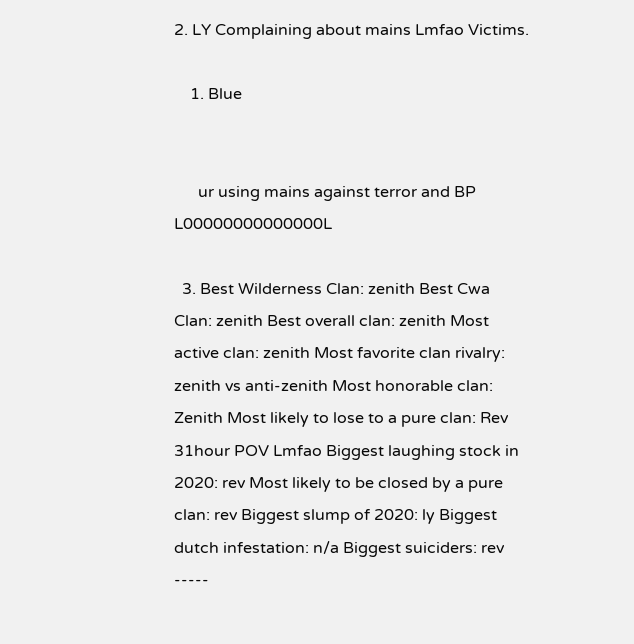2. LY Complaining about mains Lmfao Victims.

    1. Blue


      ur using mains against terror and BP L00000000000000L

  3. Best Wilderness Clan: zenith Best Cwa Clan: zenith Best overall clan: zenith Most active clan: zenith Most favorite clan rivalry: zenith vs anti-zenith Most honorable clan: Zenith Most likely to lose to a pure clan: Rev 31hour POV Lmfao Biggest laughing stock in 2020: rev Most likely to be closed by a pure clan: rev Biggest slump of 2020: ly Biggest dutch infestation: n/a Biggest suiciders: rev -----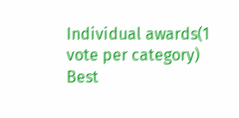Individual awards(1 vote per category) Best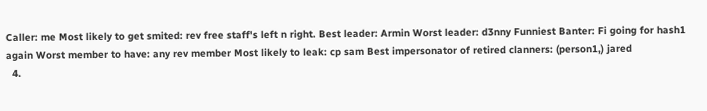Caller: me Most likely to get smited: rev free staff's left n right. Best leader: Armin Worst leader: d3nny Funniest Banter: Fi going for hash1 again Worst member to have: any rev member Most likely to leak: cp sam Best impersonator of retired clanners: (person1,) jared
  4.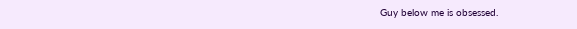Guy below me is obsessed.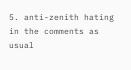5. anti-zenith hating in the comments as usual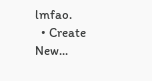lmfao.
  • Create New...